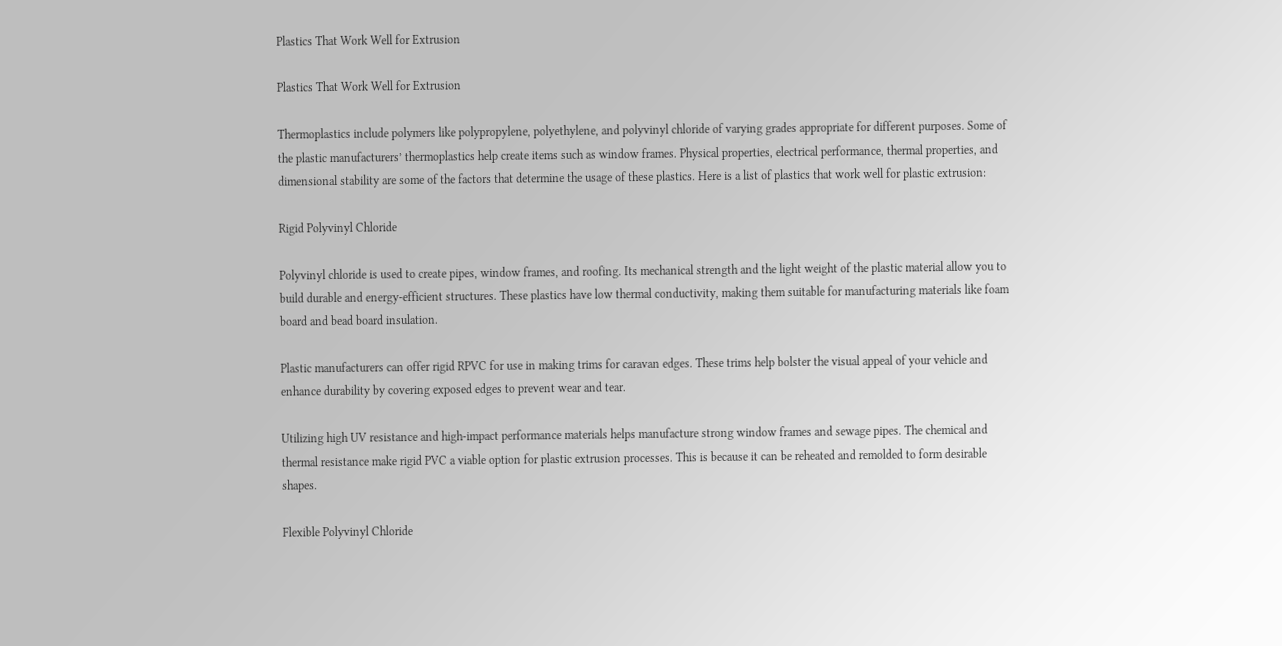Plastics That Work Well for Extrusion

Plastics That Work Well for Extrusion

Thermoplastics include polymers like polypropylene, polyethylene, and polyvinyl chloride of varying grades appropriate for different purposes. Some of the plastic manufacturers’ thermoplastics help create items such as window frames. Physical properties, electrical performance, thermal properties, and dimensional stability are some of the factors that determine the usage of these plastics. Here is a list of plastics that work well for plastic extrusion:

Rigid Polyvinyl Chloride

Polyvinyl chloride is used to create pipes, window frames, and roofing. Its mechanical strength and the light weight of the plastic material allow you to build durable and energy-efficient structures. These plastics have low thermal conductivity, making them suitable for manufacturing materials like foam board and bead board insulation.

Plastic manufacturers can offer rigid RPVC for use in making trims for caravan edges. These trims help bolster the visual appeal of your vehicle and enhance durability by covering exposed edges to prevent wear and tear.

Utilizing high UV resistance and high-impact performance materials helps manufacture strong window frames and sewage pipes. The chemical and thermal resistance make rigid PVC a viable option for plastic extrusion processes. This is because it can be reheated and remolded to form desirable shapes.

Flexible Polyvinyl Chloride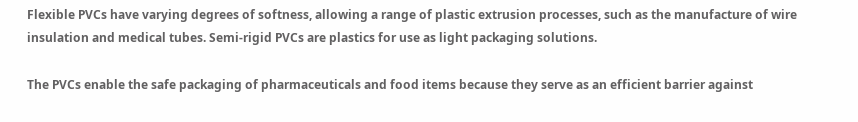Flexible PVCs have varying degrees of softness, allowing a range of plastic extrusion processes, such as the manufacture of wire insulation and medical tubes. Semi-rigid PVCs are plastics for use as light packaging solutions.

The PVCs enable the safe packaging of pharmaceuticals and food items because they serve as an efficient barrier against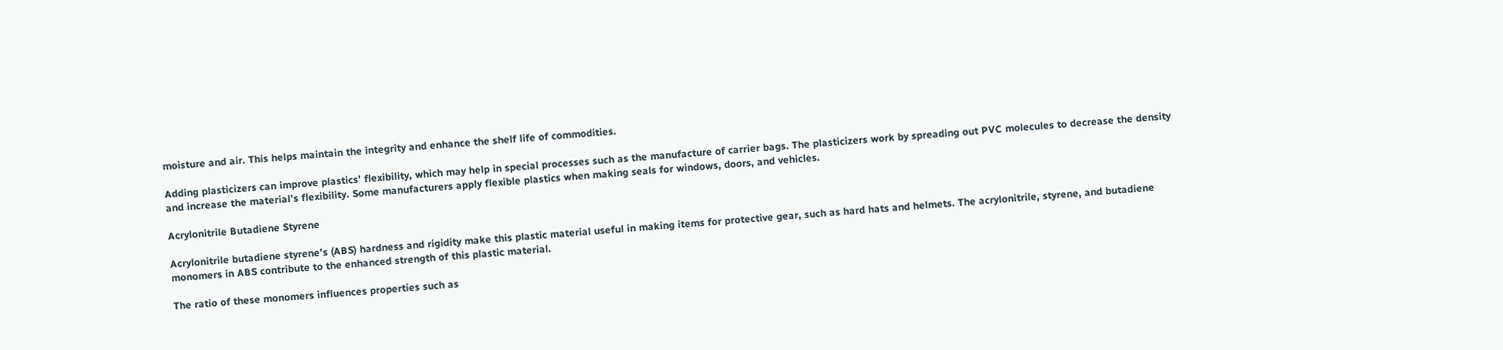moisture and air. This helps maintain the integrity and enhance the shelf life of commodities.

Adding plasticizers can improve plastics’ flexibility, which may help in special processes such as the manufacture of carrier bags. The plasticizers work by spreading out PVC molecules to decrease the density and increase the material’s flexibility. Some manufacturers apply flexible plastics when making seals for windows, doors, and vehicles.

Acrylonitrile Butadiene Styrene

Acrylonitrile butadiene styrene’s (ABS) hardness and rigidity make this plastic material useful in making items for protective gear, such as hard hats and helmets. The acrylonitrile, styrene, and butadiene monomers in ABS contribute to the enhanced strength of this plastic material.

The ratio of these monomers influences properties such as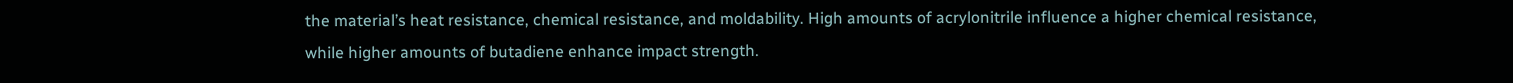the material’s heat resistance, chemical resistance, and moldability. High amounts of acrylonitrile influence a higher chemical resistance, while higher amounts of butadiene enhance impact strength.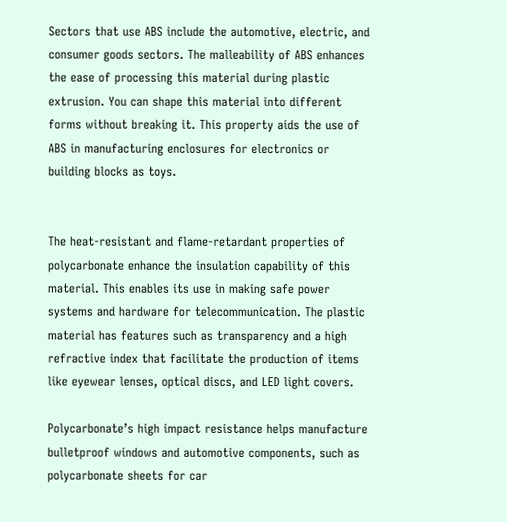Sectors that use ABS include the automotive, electric, and consumer goods sectors. The malleability of ABS enhances the ease of processing this material during plastic extrusion. You can shape this material into different forms without breaking it. This property aids the use of ABS in manufacturing enclosures for electronics or building blocks as toys.


The heat-resistant and flame-retardant properties of polycarbonate enhance the insulation capability of this material. This enables its use in making safe power systems and hardware for telecommunication. The plastic material has features such as transparency and a high refractive index that facilitate the production of items like eyewear lenses, optical discs, and LED light covers.

Polycarbonate’s high impact resistance helps manufacture bulletproof windows and automotive components, such as polycarbonate sheets for car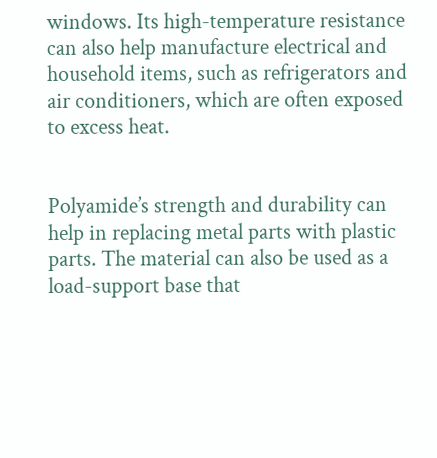windows. Its high-temperature resistance can also help manufacture electrical and household items, such as refrigerators and air conditioners, which are often exposed to excess heat.


Polyamide’s strength and durability can help in replacing metal parts with plastic parts. The material can also be used as a load-support base that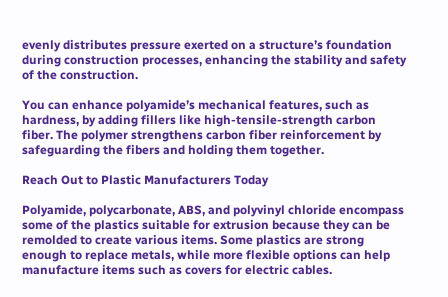evenly distributes pressure exerted on a structure’s foundation during construction processes, enhancing the stability and safety of the construction.

You can enhance polyamide’s mechanical features, such as hardness, by adding fillers like high-tensile-strength carbon fiber. The polymer strengthens carbon fiber reinforcement by safeguarding the fibers and holding them together.

Reach Out to Plastic Manufacturers Today

Polyamide, polycarbonate, ABS, and polyvinyl chloride encompass some of the plastics suitable for extrusion because they can be remolded to create various items. Some plastics are strong enough to replace metals, while more flexible options can help manufacture items such as covers for electric cables.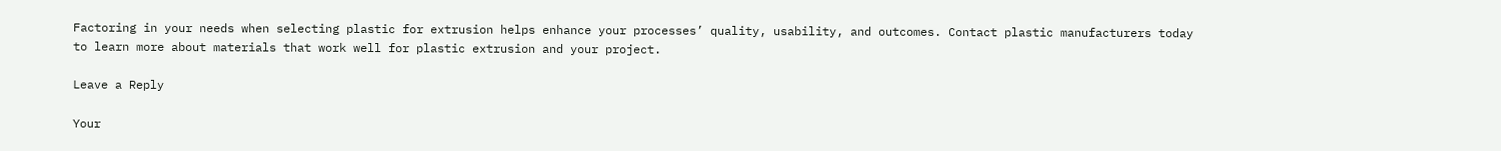Factoring in your needs when selecting plastic for extrusion helps enhance your processes’ quality, usability, and outcomes. Contact plastic manufacturers today to learn more about materials that work well for plastic extrusion and your project.

Leave a Reply

Your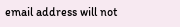email address will not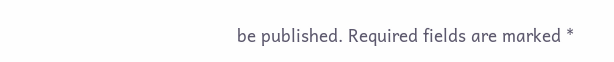be published. Required fields are marked *